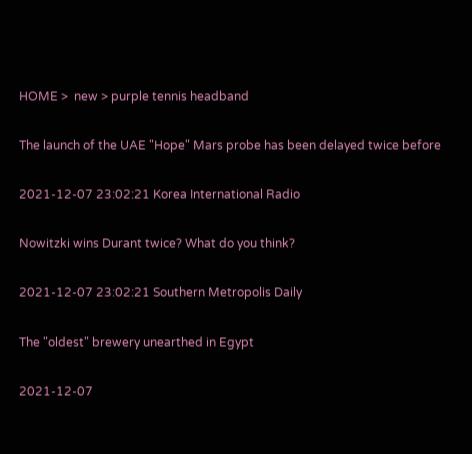HOME >  new > purple tennis headband

The launch of the UAE "Hope" Mars probe has been delayed twice before

2021-12-07 23:02:21 Korea International Radio

Nowitzki wins Durant twice? What do you think?

2021-12-07 23:02:21 Southern Metropolis Daily

The "oldest" brewery unearthed in Egypt

2021-12-07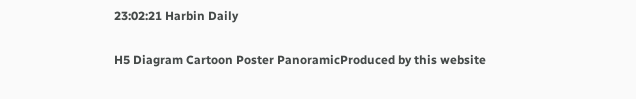23:02:21 Harbin Daily

H5 Diagram Cartoon Poster PanoramicProduced by this website